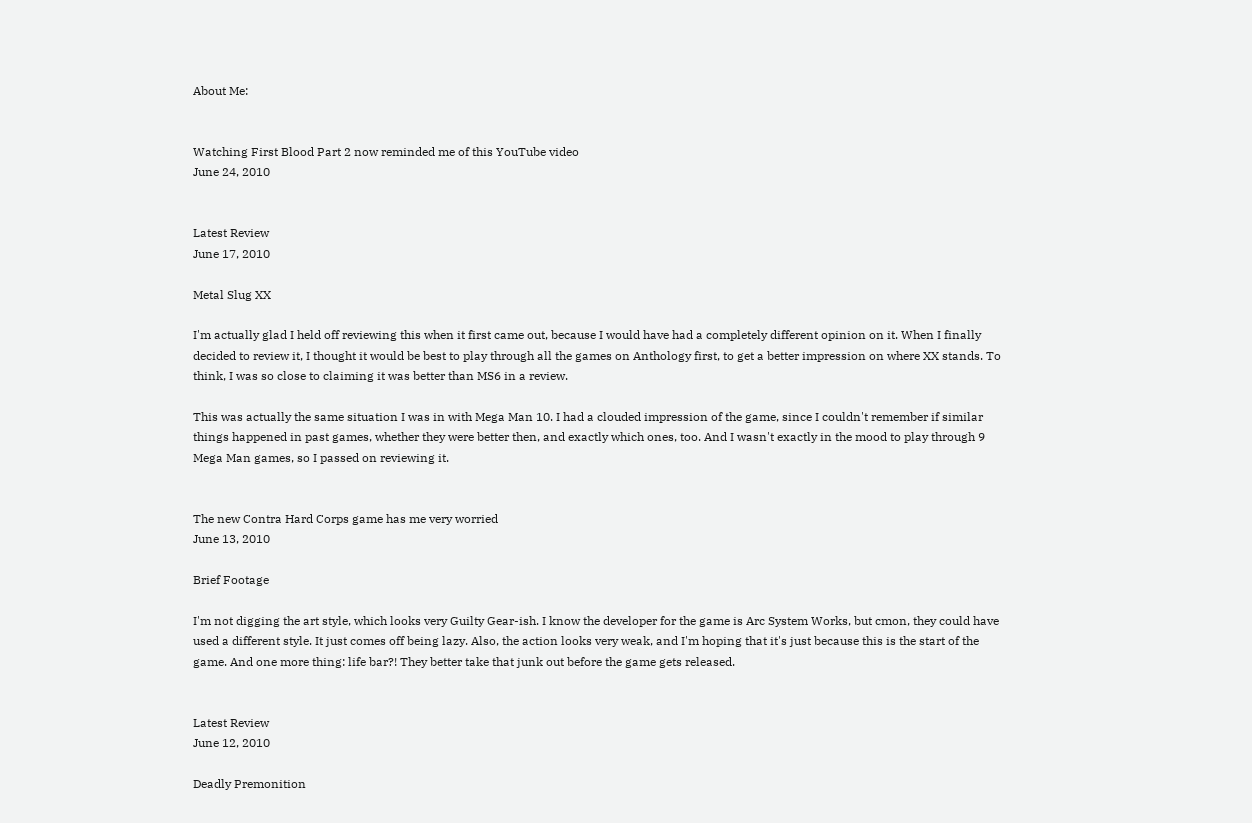About Me:


Watching First Blood Part 2 now reminded me of this YouTube video
June 24, 2010


Latest Review
June 17, 2010

Metal Slug XX

I'm actually glad I held off reviewing this when it first came out, because I would have had a completely different opinion on it. When I finally decided to review it, I thought it would be best to play through all the games on Anthology first, to get a better impression on where XX stands. To think, I was so close to claiming it was better than MS6 in a review.

This was actually the same situation I was in with Mega Man 10. I had a clouded impression of the game, since I couldn't remember if similar things happened in past games, whether they were better then, and exactly which ones, too. And I wasn't exactly in the mood to play through 9 Mega Man games, so I passed on reviewing it.


The new Contra Hard Corps game has me very worried
June 13, 2010

Brief Footage

I'm not digging the art style, which looks very Guilty Gear-ish. I know the developer for the game is Arc System Works, but cmon, they could have used a different style. It just comes off being lazy. Also, the action looks very weak, and I'm hoping that it's just because this is the start of the game. And one more thing: life bar?! They better take that junk out before the game gets released.


Latest Review
June 12, 2010

Deadly Premonition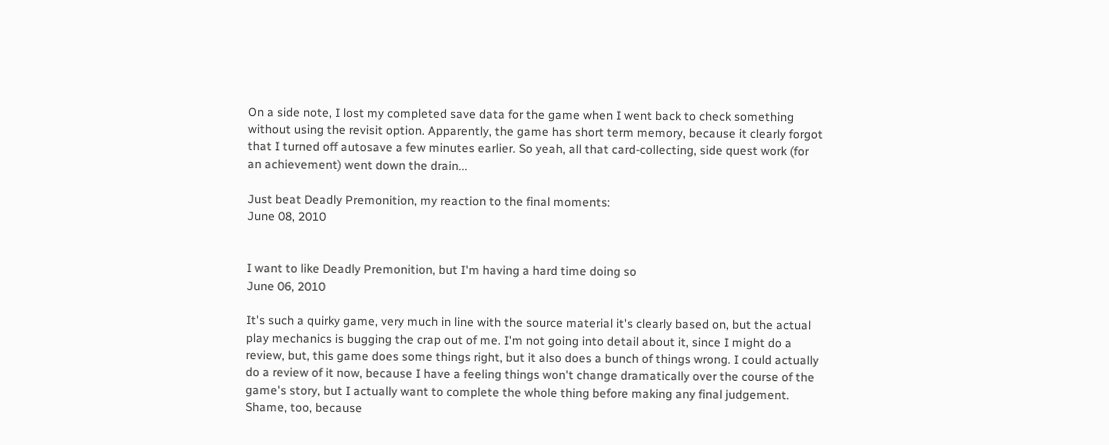On a side note, I lost my completed save data for the game when I went back to check something without using the revisit option. Apparently, the game has short term memory, because it clearly forgot that I turned off autosave a few minutes earlier. So yeah, all that card-collecting, side quest work (for an achievement) went down the drain...

Just beat Deadly Premonition, my reaction to the final moments:
June 08, 2010


I want to like Deadly Premonition, but I'm having a hard time doing so
June 06, 2010

It's such a quirky game, very much in line with the source material it's clearly based on, but the actual play mechanics is bugging the crap out of me. I'm not going into detail about it, since I might do a review, but, this game does some things right, but it also does a bunch of things wrong. I could actually do a review of it now, because I have a feeling things won't change dramatically over the course of the game's story, but I actually want to complete the whole thing before making any final judgement. Shame, too, because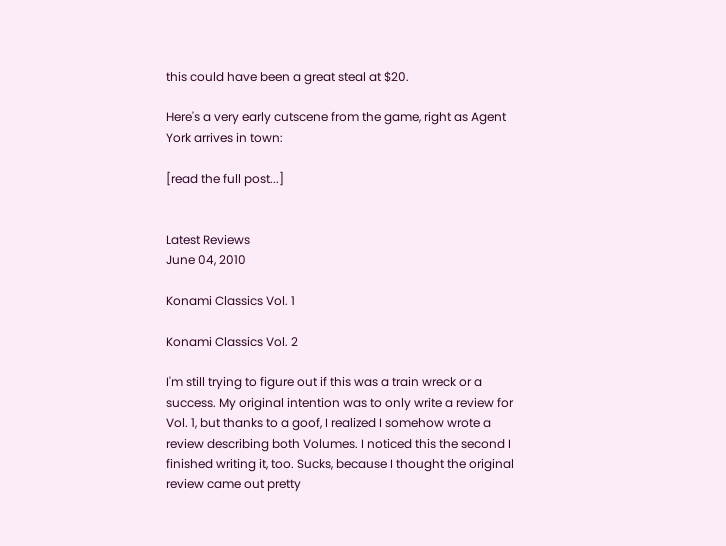this could have been a great steal at $20.

Here's a very early cutscene from the game, right as Agent York arrives in town:

[read the full post...]


Latest Reviews
June 04, 2010

Konami Classics Vol. 1

Konami Classics Vol. 2

I'm still trying to figure out if this was a train wreck or a success. My original intention was to only write a review for Vol. 1, but thanks to a goof, I realized I somehow wrote a review describing both Volumes. I noticed this the second I finished writing it, too. Sucks, because I thought the original review came out pretty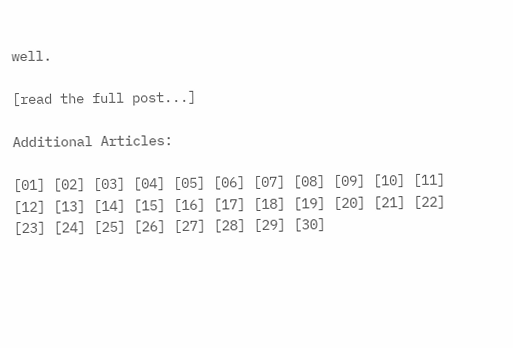well.

[read the full post...]

Additional Articles:

[01] [02] [03] [04] [05] [06] [07] [08] [09] [10] [11] [12] [13] [14] [15] [16] [17] [18] [19] [20] [21] [22] [23] [24] [25] [26] [27] [28] [29] [30]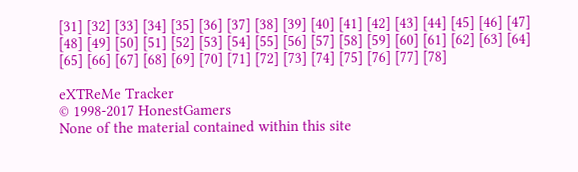[31] [32] [33] [34] [35] [36] [37] [38] [39] [40] [41] [42] [43] [44] [45] [46] [47] [48] [49] [50] [51] [52] [53] [54] [55] [56] [57] [58] [59] [60] [61] [62] [63] [64] [65] [66] [67] [68] [69] [70] [71] [72] [73] [74] [75] [76] [77] [78]

eXTReMe Tracker
© 1998-2017 HonestGamers
None of the material contained within this site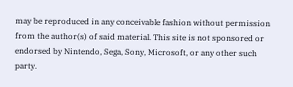may be reproduced in any conceivable fashion without permission from the author(s) of said material. This site is not sponsored or endorsed by Nintendo, Sega, Sony, Microsoft, or any other such party.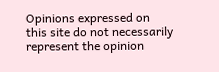Opinions expressed on this site do not necessarily represent the opinion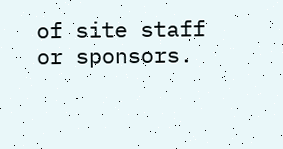of site staff or sponsors.